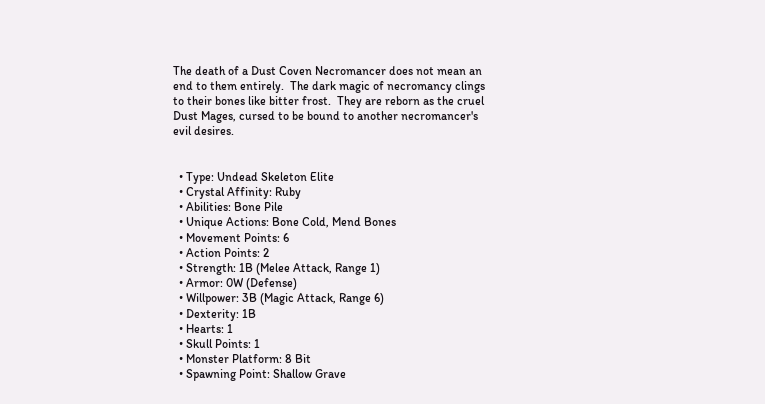The death of a Dust Coven Necromancer does not mean an end to them entirely.  The dark magic of necromancy clings to their bones like bitter frost.  They are reborn as the cruel Dust Mages, cursed to be bound to another necromancer's evil desires.


  • Type: Undead Skeleton Elite
  • Crystal Affinity: Ruby
  • Abilities: Bone Pile
  • Unique Actions: Bone Cold, Mend Bones
  • Movement Points: 6
  • Action Points: 2
  • Strength: 1B (Melee Attack, Range 1)
  • Armor: 0W (Defense)
  • Willpower: 3B (Magic Attack, Range 6)
  • Dexterity: 1B
  • Hearts: 1
  • Skull Points: 1
  • Monster Platform: 8 Bit
  • Spawning Point: Shallow Grave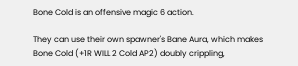Bone Cold is an offensive magic 6 action.

They can use their own spawner's Bane Aura, which makes Bone Cold (+1R WILL 2 Cold AP2) doubly crippling,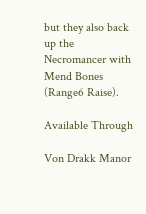but they also back up the Necromancer with Mend Bones (Range6 Raise).

Available Through

Von Drakk Manor